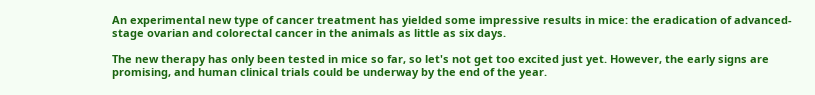An experimental new type of cancer treatment has yielded some impressive results in mice: the eradication of advanced-stage ovarian and colorectal cancer in the animals as little as six days.

The new therapy has only been tested in mice so far, so let's not get too excited just yet. However, the early signs are promising, and human clinical trials could be underway by the end of the year.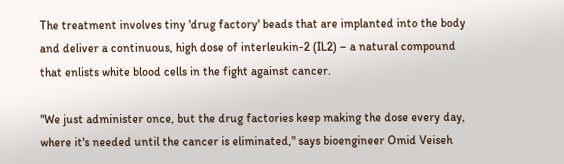The treatment involves tiny 'drug factory' beads that are implanted into the body and deliver a continuous, high dose of interleukin-2 (IL2) – a natural compound that enlists white blood cells in the fight against cancer.

"We just administer once, but the drug factories keep making the dose every day, where it's needed until the cancer is eliminated," says bioengineer Omid Veiseh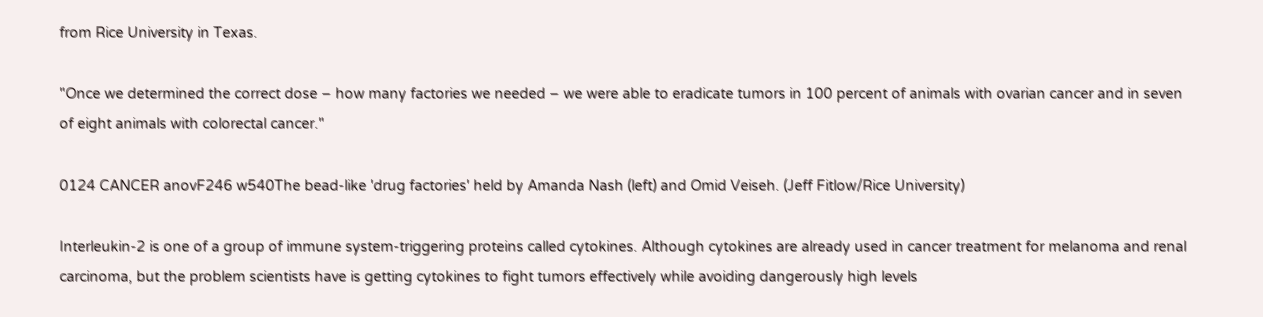from Rice University in Texas.

"Once we determined the correct dose – how many factories we needed – we were able to eradicate tumors in 100 percent of animals with ovarian cancer and in seven of eight animals with colorectal cancer."

0124 CANCER anovF246 w540The bead-like 'drug factories' held by Amanda Nash (left) and Omid Veiseh. (Jeff Fitlow/Rice University)

Interleukin-2 is one of a group of immune system-triggering proteins called cytokines. Although cytokines are already used in cancer treatment for melanoma and renal carcinoma, but the problem scientists have is getting cytokines to fight tumors effectively while avoiding dangerously high levels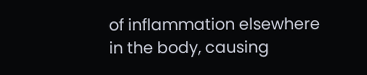of inflammation elsewhere in the body, causing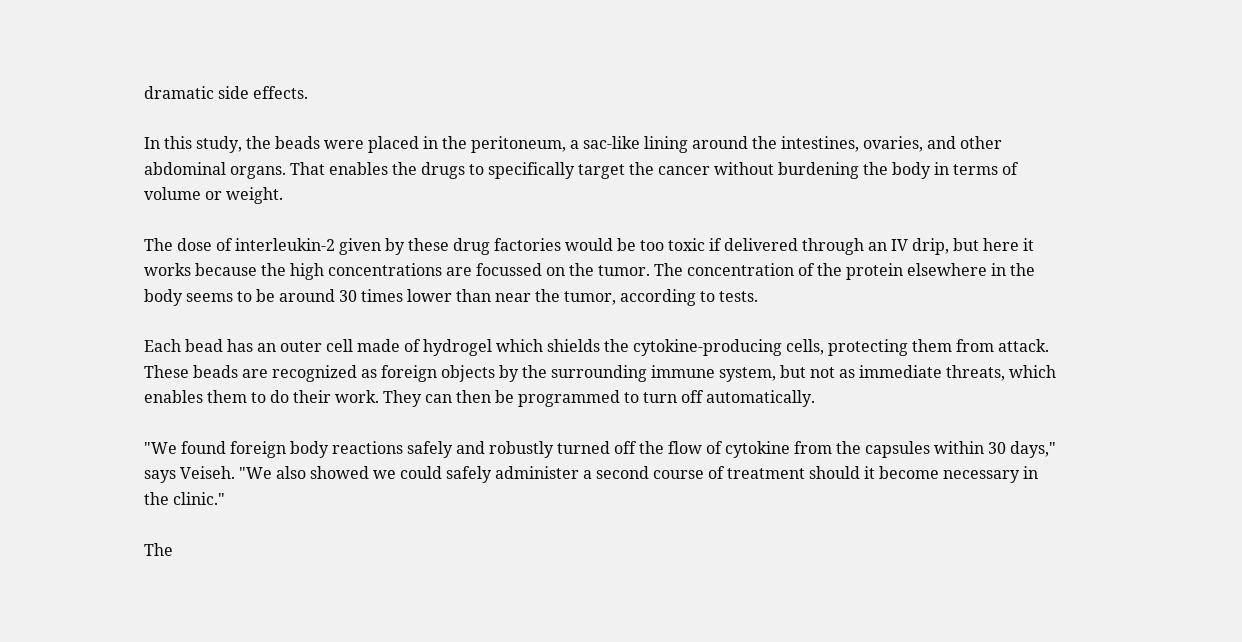dramatic side effects.

In this study, the beads were placed in the peritoneum, a sac-like lining around the intestines, ovaries, and other abdominal organs. That enables the drugs to specifically target the cancer without burdening the body in terms of volume or weight.

The dose of interleukin-2 given by these drug factories would be too toxic if delivered through an IV drip, but here it works because the high concentrations are focussed on the tumor. The concentration of the protein elsewhere in the body seems to be around 30 times lower than near the tumor, according to tests.

Each bead has an outer cell made of hydrogel which shields the cytokine-producing cells, protecting them from attack. These beads are recognized as foreign objects by the surrounding immune system, but not as immediate threats, which enables them to do their work. They can then be programmed to turn off automatically.

"We found foreign body reactions safely and robustly turned off the flow of cytokine from the capsules within 30 days," says Veiseh. "We also showed we could safely administer a second course of treatment should it become necessary in the clinic."

The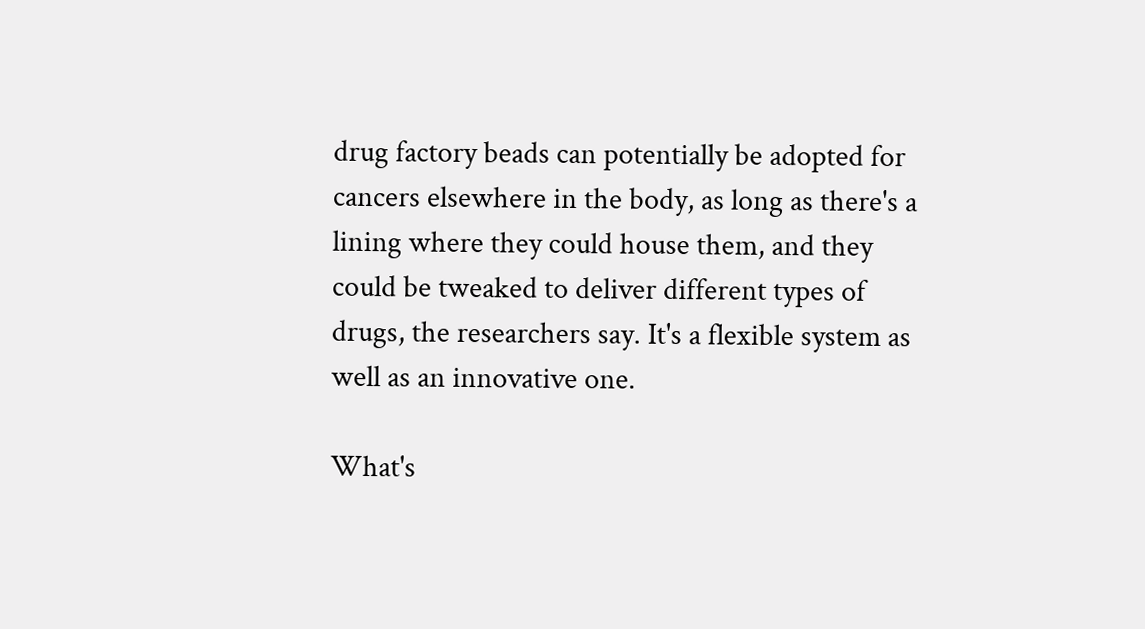drug factory beads can potentially be adopted for cancers elsewhere in the body, as long as there's a lining where they could house them, and they could be tweaked to deliver different types of drugs, the researchers say. It's a flexible system as well as an innovative one.

What's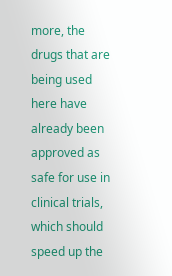more, the drugs that are being used here have already been approved as safe for use in clinical trials, which should speed up the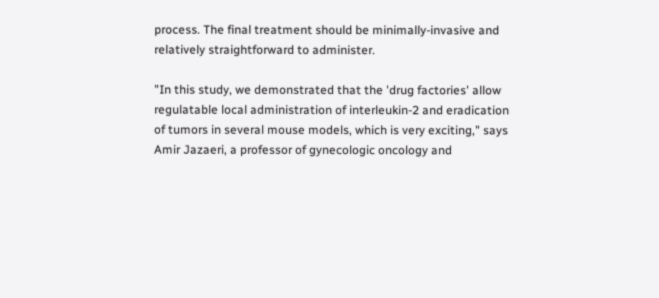process. The final treatment should be minimally-invasive and relatively straightforward to administer.

"In this study, we demonstrated that the 'drug factories' allow regulatable local administration of interleukin-2 and eradication of tumors in several mouse models, which is very exciting," says Amir Jazaeri, a professor of gynecologic oncology and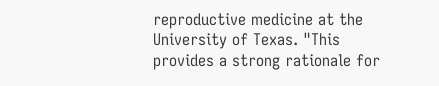reproductive medicine at the University of Texas. "This provides a strong rationale for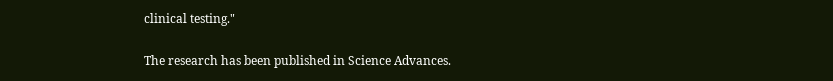clinical testing."

The research has been published in Science Advances.